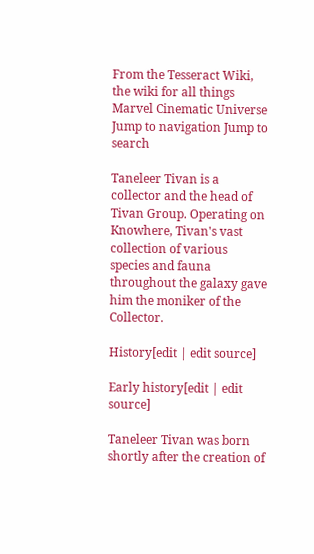From the Tesseract Wiki, the wiki for all things Marvel Cinematic Universe
Jump to navigation Jump to search

Taneleer Tivan is a collector and the head of Tivan Group. Operating on Knowhere, Tivan's vast collection of various species and fauna throughout the galaxy gave him the moniker of the Collector.

History[edit | edit source]

Early history[edit | edit source]

Taneleer Tivan was born shortly after the creation of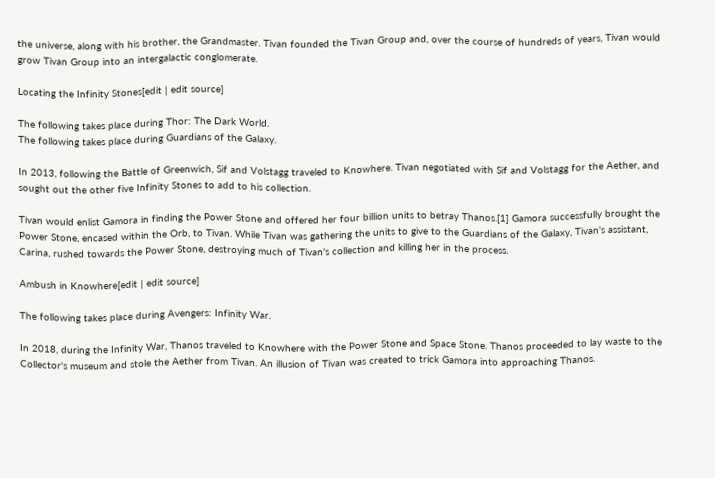the universe, along with his brother, the Grandmaster. Tivan founded the Tivan Group and, over the course of hundreds of years, Tivan would grow Tivan Group into an intergalactic conglomerate.

Locating the Infinity Stones[edit | edit source]

The following takes place during Thor: The Dark World.
The following takes place during Guardians of the Galaxy.

In 2013, following the Battle of Greenwich, Sif and Volstagg traveled to Knowhere. Tivan negotiated with Sif and Volstagg for the Aether, and sought out the other five Infinity Stones to add to his collection.

Tivan would enlist Gamora in finding the Power Stone and offered her four billion units to betray Thanos.[1] Gamora successfully brought the Power Stone, encased within the Orb, to Tivan. While Tivan was gathering the units to give to the Guardians of the Galaxy, Tivan's assistant, Carina, rushed towards the Power Stone, destroying much of Tivan's collection and killing her in the process.

Ambush in Knowhere[edit | edit source]

The following takes place during Avengers: Infinity War.

In 2018, during the Infinity War, Thanos traveled to Knowhere with the Power Stone and Space Stone. Thanos proceeded to lay waste to the Collector's museum and stole the Aether from Tivan. An illusion of Tivan was created to trick Gamora into approaching Thanos.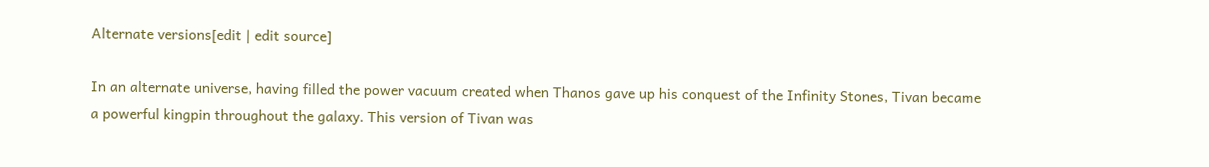Alternate versions[edit | edit source]

In an alternate universe, having filled the power vacuum created when Thanos gave up his conquest of the Infinity Stones, Tivan became a powerful kingpin throughout the galaxy. This version of Tivan was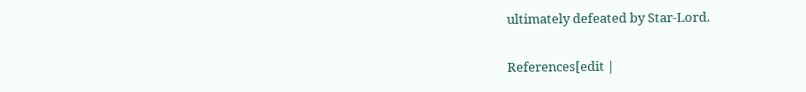ultimately defeated by Star-Lord.

References[edit |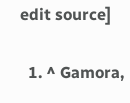edit source]

  1. ^ Gamora,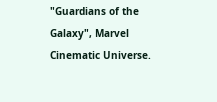"Guardians of the Galaxy", Marvel Cinematic Universe.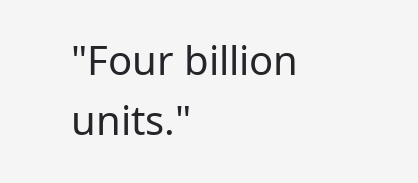"Four billion units."